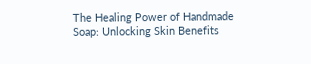The Healing Power of Handmade Soap: Unlocking Skin Benefits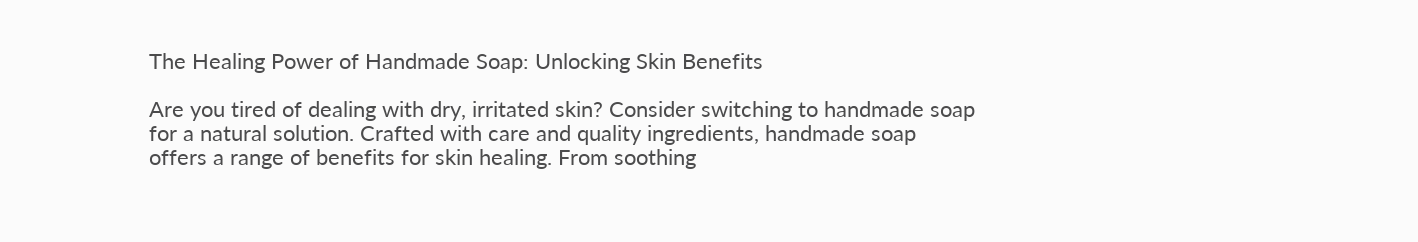The Healing Power of Handmade Soap: Unlocking Skin Benefits

Are you tired of dealing with dry, irritated skin? Consider switching to handmade soap for a natural solution. Crafted with care and quality ingredients, handmade soap offers a range of benefits for skin healing. From soothing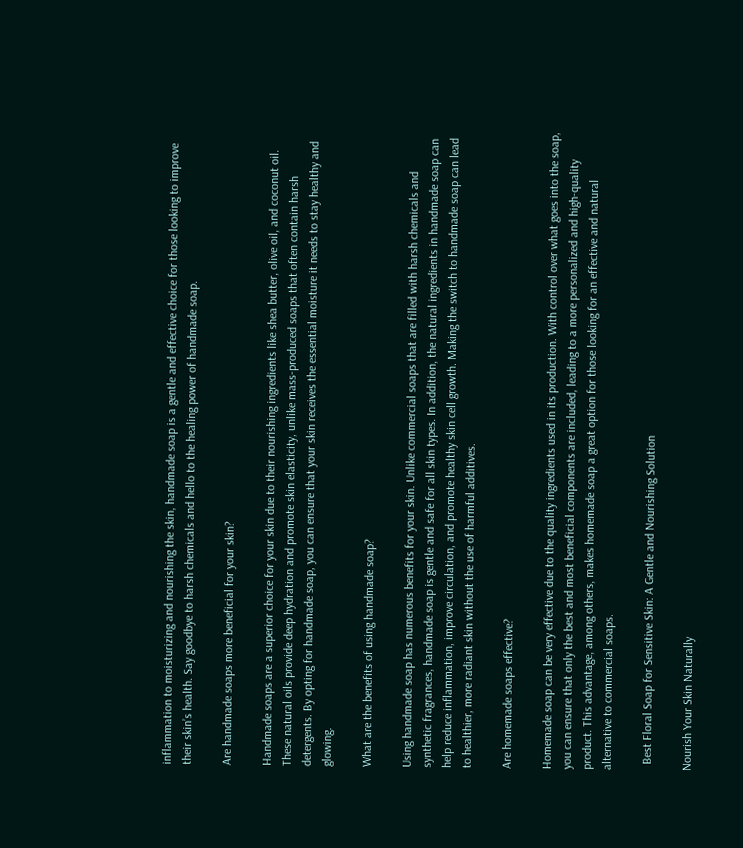inflammation to moisturizing and nourishing the skin, handmade soap is a gentle and effective choice for those looking to improve their skin’s health. Say goodbye to harsh chemicals and hello to the healing power of handmade soap.

Are handmade soaps more beneficial for your skin?

Handmade soaps are a superior choice for your skin due to their nourishing ingredients like shea butter, olive oil, and coconut oil. These natural oils provide deep hydration and promote skin elasticity, unlike mass-produced soaps that often contain harsh detergents. By opting for handmade soap, you can ensure that your skin receives the essential moisture it needs to stay healthy and glowing.

What are the benefits of using handmade soap?

Using handmade soap has numerous benefits for your skin. Unlike commercial soaps that are filled with harsh chemicals and synthetic fragrances, handmade soap is gentle and safe for all skin types. In addition, the natural ingredients in handmade soap can help reduce inflammation, improve circulation, and promote healthy skin cell growth. Making the switch to handmade soap can lead to healthier, more radiant skin without the use of harmful additives.

Are homemade soaps effective?

Homemade soap can be very effective due to the quality ingredients used in its production. With control over what goes into the soap, you can ensure that only the best and most beneficial components are included, leading to a more personalized and high-quality product. This advantage, among others, makes homemade soap a great option for those looking for an effective and natural alternative to commercial soaps.

  Best Floral Soap for Sensitive Skin: A Gentle and Nourishing Solution

Nourish Your Skin Naturally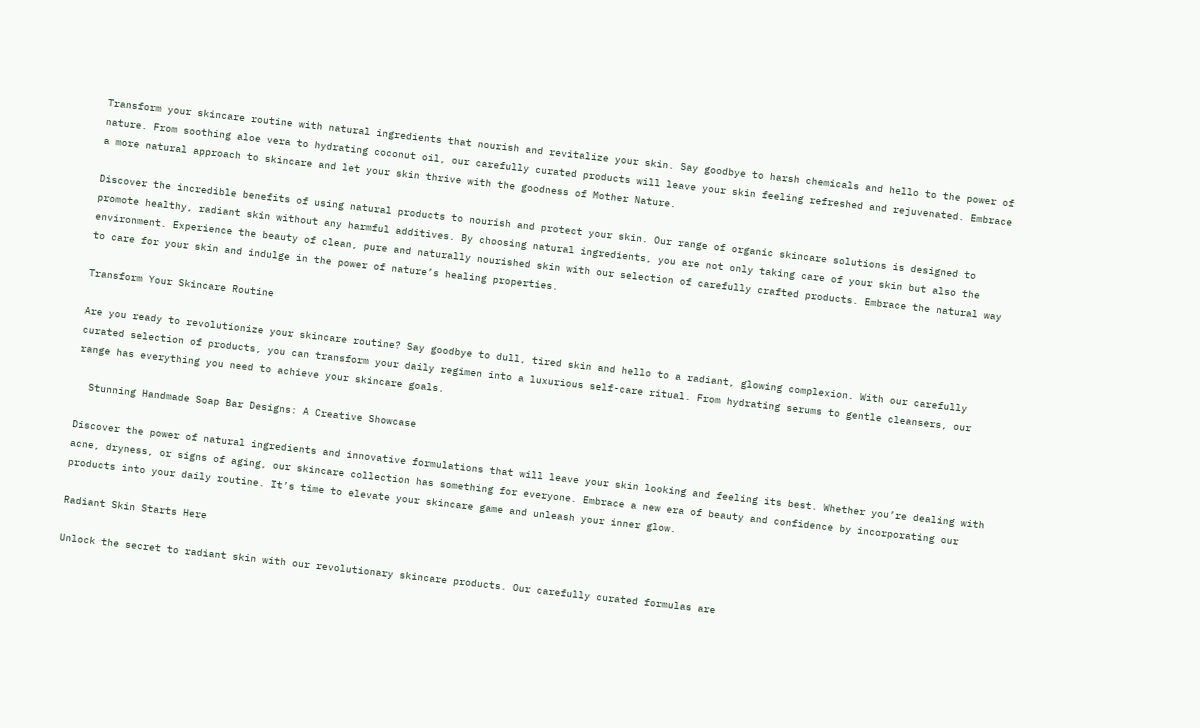Transform your skincare routine with natural ingredients that nourish and revitalize your skin. Say goodbye to harsh chemicals and hello to the power of nature. From soothing aloe vera to hydrating coconut oil, our carefully curated products will leave your skin feeling refreshed and rejuvenated. Embrace a more natural approach to skincare and let your skin thrive with the goodness of Mother Nature.

Discover the incredible benefits of using natural products to nourish and protect your skin. Our range of organic skincare solutions is designed to promote healthy, radiant skin without any harmful additives. By choosing natural ingredients, you are not only taking care of your skin but also the environment. Experience the beauty of clean, pure and naturally nourished skin with our selection of carefully crafted products. Embrace the natural way to care for your skin and indulge in the power of nature’s healing properties.

Transform Your Skincare Routine

Are you ready to revolutionize your skincare routine? Say goodbye to dull, tired skin and hello to a radiant, glowing complexion. With our carefully curated selection of products, you can transform your daily regimen into a luxurious self-care ritual. From hydrating serums to gentle cleansers, our range has everything you need to achieve your skincare goals.

  Stunning Handmade Soap Bar Designs: A Creative Showcase

Discover the power of natural ingredients and innovative formulations that will leave your skin looking and feeling its best. Whether you’re dealing with acne, dryness, or signs of aging, our skincare collection has something for everyone. Embrace a new era of beauty and confidence by incorporating our products into your daily routine. It’s time to elevate your skincare game and unleash your inner glow.

Radiant Skin Starts Here

Unlock the secret to radiant skin with our revolutionary skincare products. Our carefully curated formulas are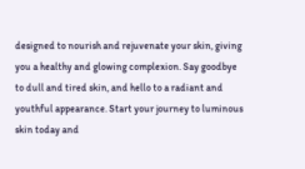designed to nourish and rejuvenate your skin, giving you a healthy and glowing complexion. Say goodbye to dull and tired skin, and hello to a radiant and youthful appearance. Start your journey to luminous skin today and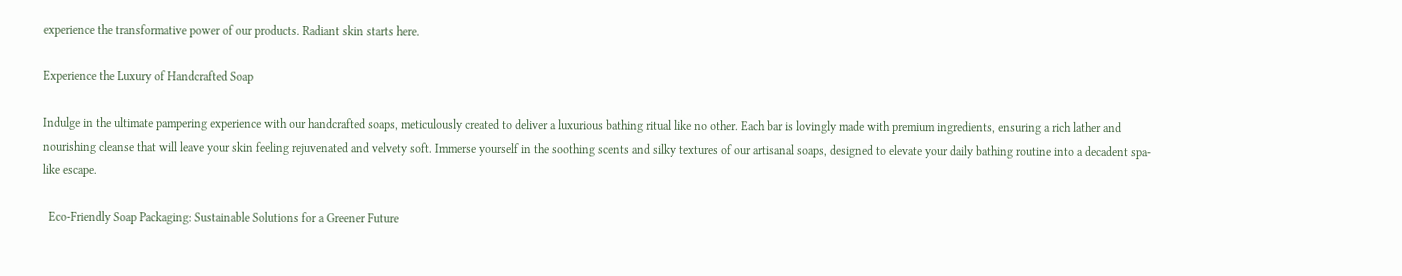experience the transformative power of our products. Radiant skin starts here.

Experience the Luxury of Handcrafted Soap

Indulge in the ultimate pampering experience with our handcrafted soaps, meticulously created to deliver a luxurious bathing ritual like no other. Each bar is lovingly made with premium ingredients, ensuring a rich lather and nourishing cleanse that will leave your skin feeling rejuvenated and velvety soft. Immerse yourself in the soothing scents and silky textures of our artisanal soaps, designed to elevate your daily bathing routine into a decadent spa-like escape.

  Eco-Friendly Soap Packaging: Sustainable Solutions for a Greener Future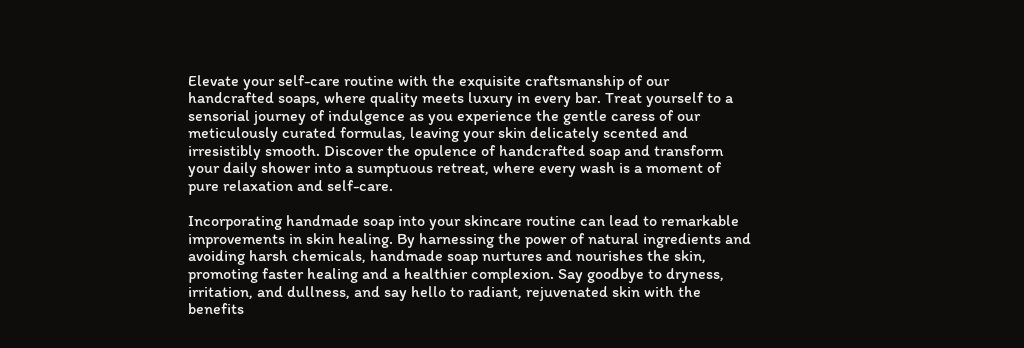Elevate your self-care routine with the exquisite craftsmanship of our handcrafted soaps, where quality meets luxury in every bar. Treat yourself to a sensorial journey of indulgence as you experience the gentle caress of our meticulously curated formulas, leaving your skin delicately scented and irresistibly smooth. Discover the opulence of handcrafted soap and transform your daily shower into a sumptuous retreat, where every wash is a moment of pure relaxation and self-care.

Incorporating handmade soap into your skincare routine can lead to remarkable improvements in skin healing. By harnessing the power of natural ingredients and avoiding harsh chemicals, handmade soap nurtures and nourishes the skin, promoting faster healing and a healthier complexion. Say goodbye to dryness, irritation, and dullness, and say hello to radiant, rejuvenated skin with the benefits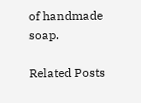of handmade soap.

Related Posts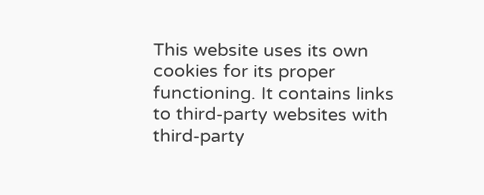This website uses its own cookies for its proper functioning. It contains links to third-party websites with third-party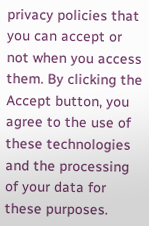privacy policies that you can accept or not when you access them. By clicking the Accept button, you agree to the use of these technologies and the processing of your data for these purposes.